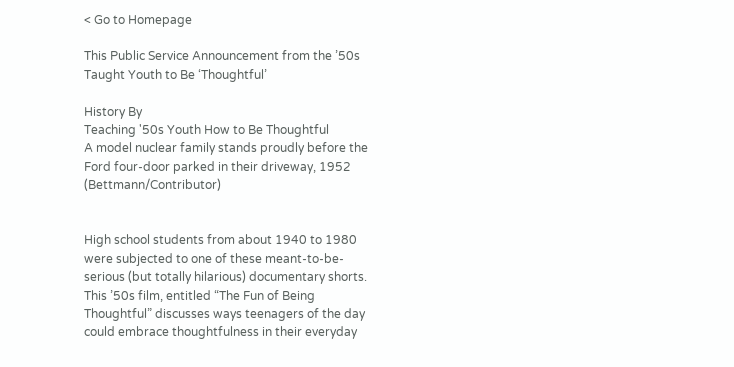< Go to Homepage

This Public Service Announcement from the ’50s Taught Youth to Be ‘Thoughtful’

History By
Teaching '50s Youth How to Be Thoughtful
A model nuclear family stands proudly before the Ford four-door parked in their driveway, 1952 (Bettmann/Contributor)


High school students from about 1940 to 1980 were subjected to one of these meant-to-be-serious (but totally hilarious) documentary shorts. This ’50s film, entitled “The Fun of Being Thoughtful” discusses ways teenagers of the day could embrace thoughtfulness in their everyday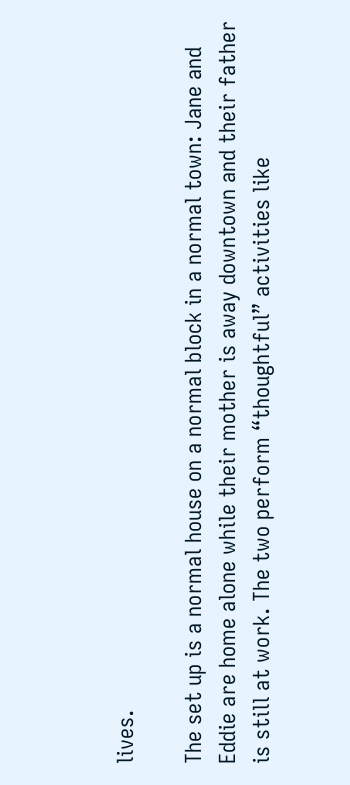lives.

The set up is a normal house on a normal block in a normal town: Jane and Eddie are home alone while their mother is away downtown and their father is still at work. The two perform “thoughtful” activities like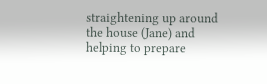straightening up around the house (Jane) and helping to prepare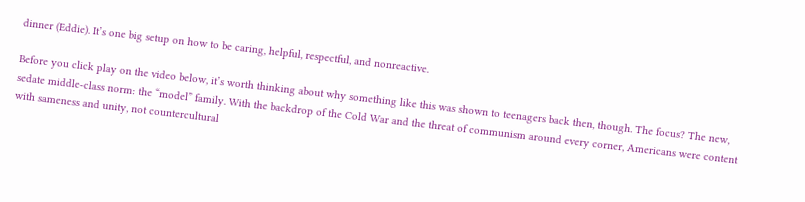dinner (Eddie). It’s one big setup on how to be caring, helpful, respectful, and nonreactive.

Before you click play on the video below, it’s worth thinking about why something like this was shown to teenagers back then, though. The focus? The new, sedate middle-class norm: the “model” family. With the backdrop of the Cold War and the threat of communism around every corner, Americans were content with sameness and unity, not countercultural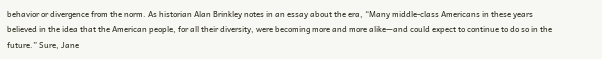behavior or divergence from the norm. As historian Alan Brinkley notes in an essay about the era, “Many middle-class Americans in these years believed in the idea that the American people, for all their diversity, were becoming more and more alike—and could expect to continue to do so in the future.” Sure, Jane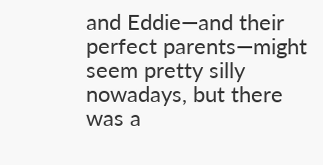and Eddie—and their perfect parents—might seem pretty silly nowadays, but there was a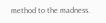method to the madness.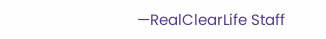—RealClearLife Staff